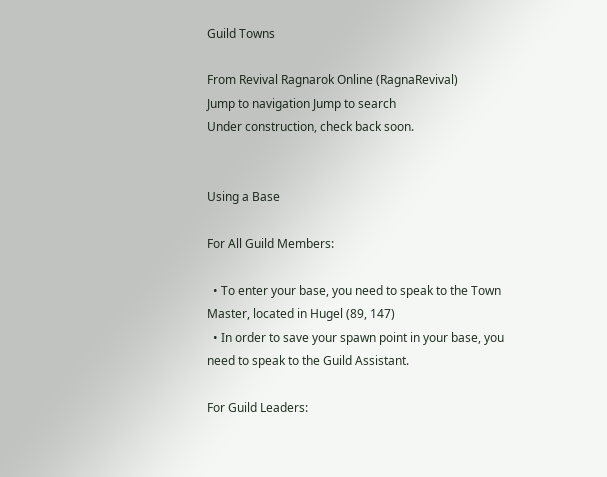Guild Towns

From Revival Ragnarok Online (RagnaRevival)
Jump to navigation Jump to search
Under construction, check back soon.


Using a Base

For All Guild Members:

  • To enter your base, you need to speak to the Town Master, located in Hugel (89, 147)
  • In order to save your spawn point in your base, you need to speak to the Guild Assistant.

For Guild Leaders: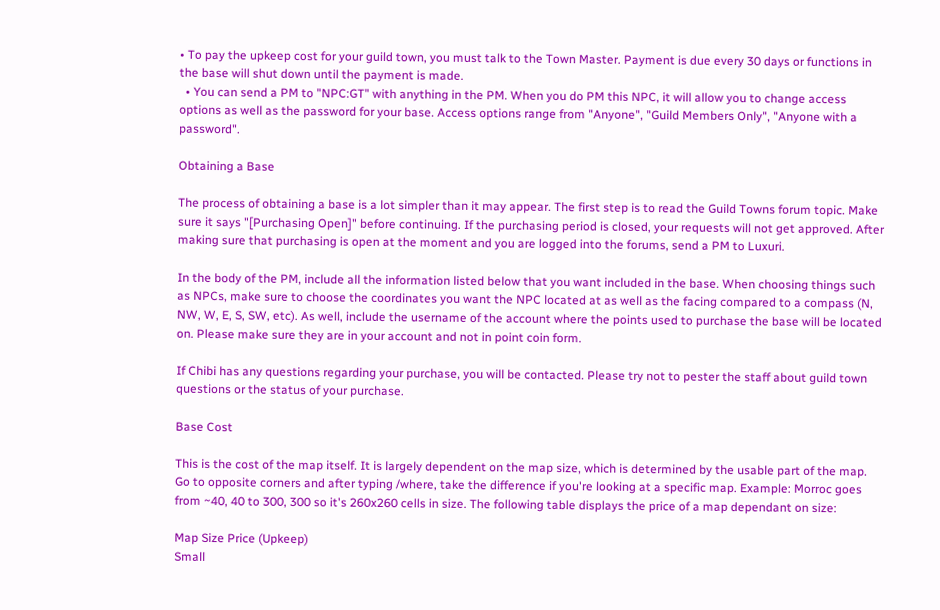• To pay the upkeep cost for your guild town, you must talk to the Town Master. Payment is due every 30 days or functions in the base will shut down until the payment is made.
  • You can send a PM to "NPC:GT" with anything in the PM. When you do PM this NPC, it will allow you to change access options as well as the password for your base. Access options range from "Anyone", "Guild Members Only", "Anyone with a password".

Obtaining a Base

The process of obtaining a base is a lot simpler than it may appear. The first step is to read the Guild Towns forum topic. Make sure it says "[Purchasing Open]" before continuing. If the purchasing period is closed, your requests will not get approved. After making sure that purchasing is open at the moment and you are logged into the forums, send a PM to Luxuri.

In the body of the PM, include all the information listed below that you want included in the base. When choosing things such as NPCs, make sure to choose the coordinates you want the NPC located at as well as the facing compared to a compass (N, NW, W, E, S, SW, etc). As well, include the username of the account where the points used to purchase the base will be located on. Please make sure they are in your account and not in point coin form.

If Chibi has any questions regarding your purchase, you will be contacted. Please try not to pester the staff about guild town questions or the status of your purchase.

Base Cost

This is the cost of the map itself. It is largely dependent on the map size, which is determined by the usable part of the map. Go to opposite corners and after typing /where, take the difference if you're looking at a specific map. Example: Morroc goes from ~40, 40 to 300, 300 so it's 260x260 cells in size. The following table displays the price of a map dependant on size:

Map Size Price (Upkeep)
Small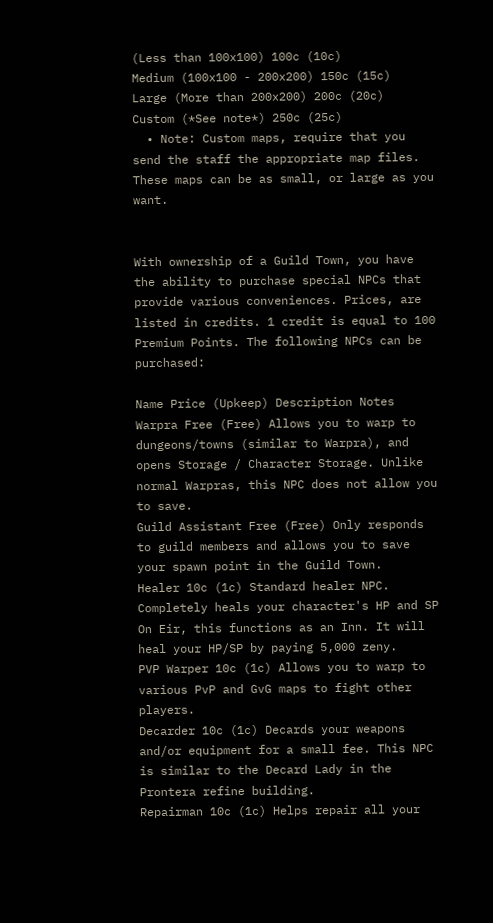(Less than 100x100) 100c (10c)
Medium (100x100 - 200x200) 150c (15c)
Large (More than 200x200) 200c (20c)
Custom (*See note*) 250c (25c)
  • Note: Custom maps, require that you send the staff the appropriate map files. These maps can be as small, or large as you want.


With ownership of a Guild Town, you have the ability to purchase special NPCs that provide various conveniences. Prices, are listed in credits. 1 credit is equal to 100 Premium Points. The following NPCs can be purchased:

Name Price (Upkeep) Description Notes
Warpra Free (Free) Allows you to warp to dungeons/towns (similar to Warpra), and opens Storage / Character Storage. Unlike normal Warpras, this NPC does not allow you to save.
Guild Assistant Free (Free) Only responds to guild members and allows you to save your spawn point in the Guild Town.
Healer 10c (1c) Standard healer NPC. Completely heals your character's HP and SP On Eir, this functions as an Inn. It will heal your HP/SP by paying 5,000 zeny.
PVP Warper 10c (1c) Allows you to warp to various PvP and GvG maps to fight other players.
Decarder 10c (1c) Decards your weapons and/or equipment for a small fee. This NPC is similar to the Decard Lady in the Prontera refine building.
Repairman 10c (1c) Helps repair all your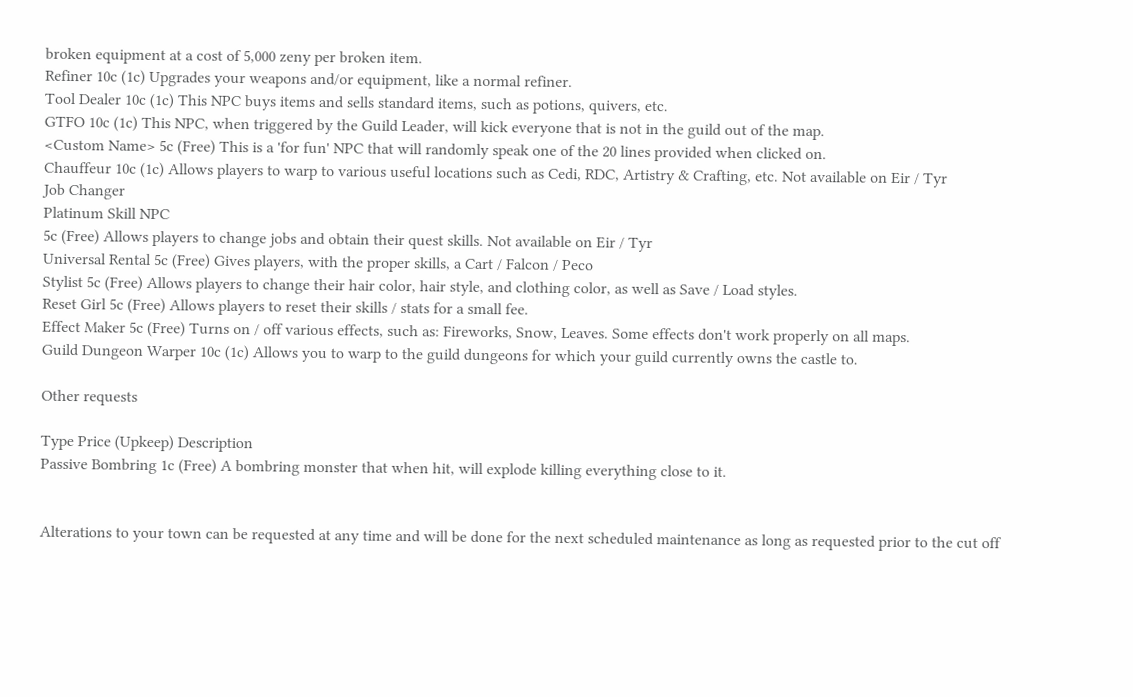broken equipment at a cost of 5,000 zeny per broken item.
Refiner 10c (1c) Upgrades your weapons and/or equipment, like a normal refiner.
Tool Dealer 10c (1c) This NPC buys items and sells standard items, such as potions, quivers, etc.
GTFO 10c (1c) This NPC, when triggered by the Guild Leader, will kick everyone that is not in the guild out of the map.
<Custom Name> 5c (Free) This is a 'for fun' NPC that will randomly speak one of the 20 lines provided when clicked on.
Chauffeur 10c (1c) Allows players to warp to various useful locations such as Cedi, RDC, Artistry & Crafting, etc. Not available on Eir / Tyr
Job Changer
Platinum Skill NPC
5c (Free) Allows players to change jobs and obtain their quest skills. Not available on Eir / Tyr
Universal Rental 5c (Free) Gives players, with the proper skills, a Cart / Falcon / Peco
Stylist 5c (Free) Allows players to change their hair color, hair style, and clothing color, as well as Save / Load styles.
Reset Girl 5c (Free) Allows players to reset their skills / stats for a small fee.
Effect Maker 5c (Free) Turns on / off various effects, such as: Fireworks, Snow, Leaves. Some effects don't work properly on all maps.
Guild Dungeon Warper 10c (1c) Allows you to warp to the guild dungeons for which your guild currently owns the castle to.

Other requests

Type Price (Upkeep) Description
Passive Bombring 1c (Free) A bombring monster that when hit, will explode killing everything close to it.


Alterations to your town can be requested at any time and will be done for the next scheduled maintenance as long as requested prior to the cut off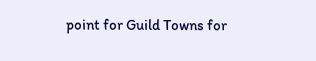point for Guild Towns for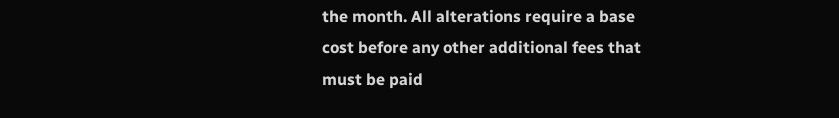the month. All alterations require a base cost before any other additional fees that must be paid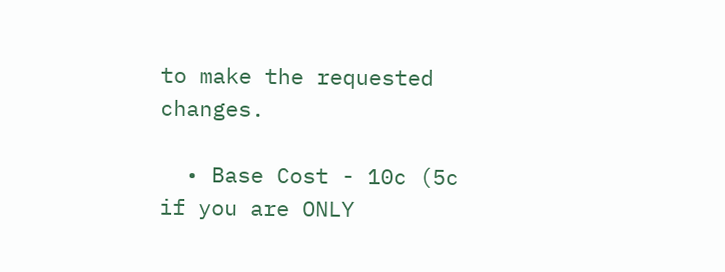to make the requested changes.

  • Base Cost - 10c (5c if you are ONLY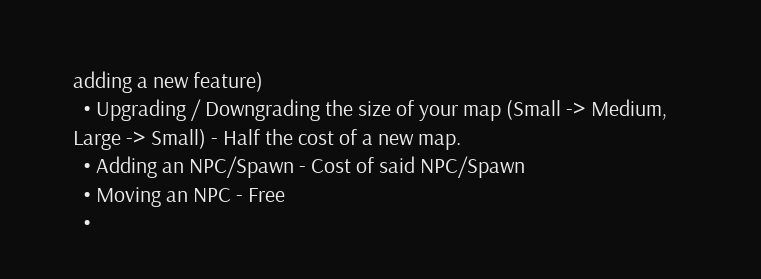adding a new feature)
  • Upgrading / Downgrading the size of your map (Small -> Medium, Large -> Small) - Half the cost of a new map.
  • Adding an NPC/Spawn - Cost of said NPC/Spawn
  • Moving an NPC - Free
  •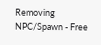Removing NPC/Spawn - Free